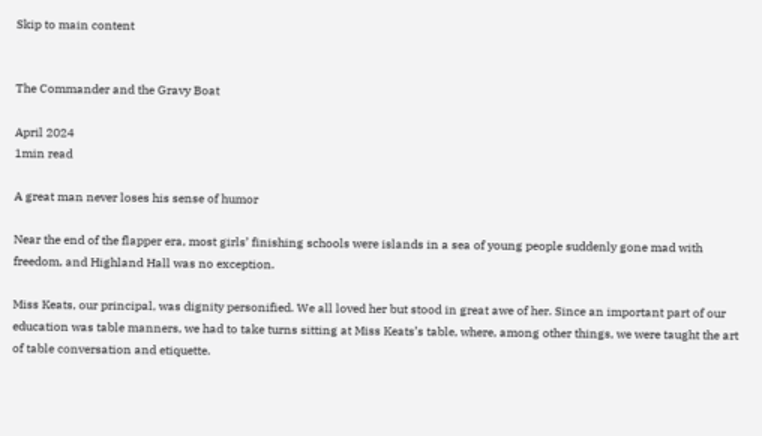Skip to main content


The Commander and the Gravy Boat

April 2024
1min read

A great man never loses his sense of humor

Near the end of the flapper era, most girls’ finishing schools were islands in a sea of young people suddenly gone mad with freedom, and Highland Hall was no exception.

Miss Keats, our principal, was dignity personified. We all loved her but stood in great awe of her. Since an important part of our education was table manners, we had to take turns sitting at Miss Keats’s table, where, among other things, we were taught the art of table conversation and etiquette.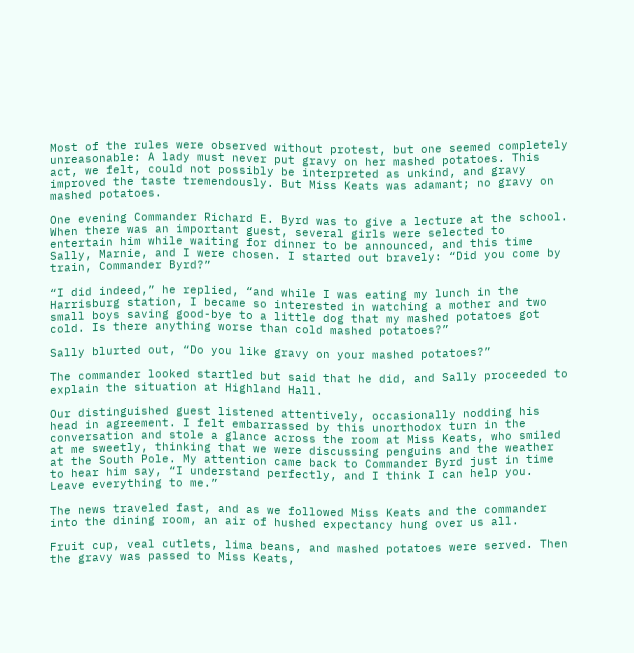Most of the rules were observed without protest, but one seemed completely unreasonable: A lady must never put gravy on her mashed potatoes. This act, we felt, could not possibly be interpreted as unkind, and gravy improved the taste tremendously. But Miss Keats was adamant; no gravy on mashed potatoes.

One evening Commander Richard E. Byrd was to give a lecture at the school. When there was an important guest, several girls were selected to entertain him while waiting for dinner to be announced, and this time Sally, Marnie, and I were chosen. I started out bravely: “Did you come by train, Commander Byrd?”

“I did indeed,” he replied, “and while I was eating my lunch in the Harrisburg station, I became so interested in watching a mother and two small boys saving good-bye to a little dog that my mashed potatoes got cold. Is there anything worse than cold mashed potatoes?”

Sally blurted out, “Do you like gravy on your mashed potatoes?”

The commander looked startled but said that he did, and Sally proceeded to explain the situation at Highland Hall.

Our distinguished guest listened attentively, occasionally nodding his head in agreement. I felt embarrassed by this unorthodox turn in the conversation and stole a glance across the room at Miss Keats, who smiled at me sweetly, thinking that we were discussing penguins and the weather at the South Pole. My attention came back to Commander Byrd just in time to hear him say, “I understand perfectly, and I think I can help you. Leave everything to me.”

The news traveled fast, and as we followed Miss Keats and the commander into the dining room, an air of hushed expectancy hung over us all.

Fruit cup, veal cutlets, lima beans, and mashed potatoes were served. Then the gravy was passed to Miss Keats,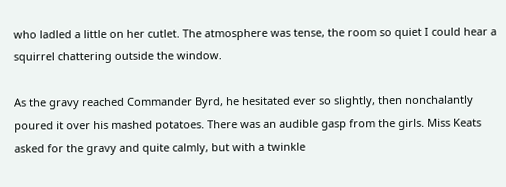who ladled a little on her cutlet. The atmosphere was tense, the room so quiet I could hear a squirrel chattering outside the window.

As the gravy reached Commander Byrd, he hesitated ever so slightly, then nonchalantly poured it over his mashed potatoes. There was an audible gasp from the girls. Miss Keats asked for the gravy and quite calmly, but with a twinkle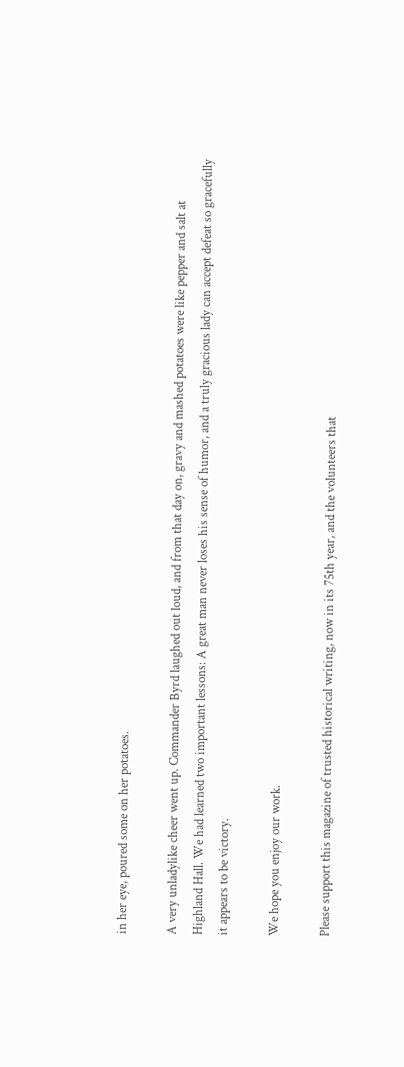in her eye, poured some on her potatoes.

A very unladylike cheer went up. Commander Byrd laughed out loud, and from that day on, gravy and mashed potatoes were like pepper and salt at Highland Hall. We had learned two important lessons: A great man never loses his sense of humor, and a truly gracious lady can accept defeat so gracefully it appears to be victory.

We hope you enjoy our work.

Please support this magazine of trusted historical writing, now in its 75th year, and the volunteers that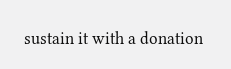sustain it with a donation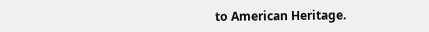to American Heritage.